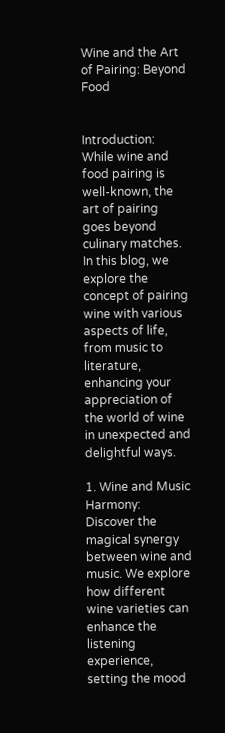Wine and the Art of Pairing: Beyond Food


Introduction: While wine and food pairing is well-known, the art of pairing goes beyond culinary matches. In this blog, we explore the concept of pairing wine with various aspects of life, from music to literature, enhancing your appreciation of the world of wine in unexpected and delightful ways.

1. Wine and Music Harmony: Discover the magical synergy between wine and music. We explore how different wine varieties can enhance the listening experience, setting the mood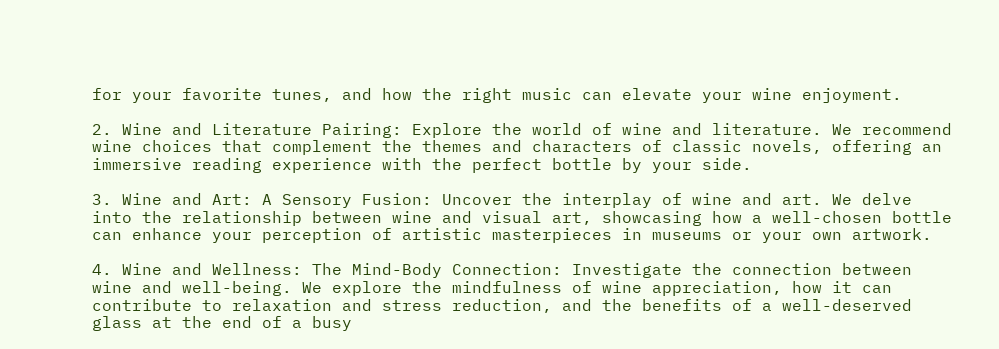for your favorite tunes, and how the right music can elevate your wine enjoyment.

2. Wine and Literature Pairing: Explore the world of wine and literature. We recommend wine choices that complement the themes and characters of classic novels, offering an immersive reading experience with the perfect bottle by your side.

3. Wine and Art: A Sensory Fusion: Uncover the interplay of wine and art. We delve into the relationship between wine and visual art, showcasing how a well-chosen bottle can enhance your perception of artistic masterpieces in museums or your own artwork.

4. Wine and Wellness: The Mind-Body Connection: Investigate the connection between wine and well-being. We explore the mindfulness of wine appreciation, how it can contribute to relaxation and stress reduction, and the benefits of a well-deserved glass at the end of a busy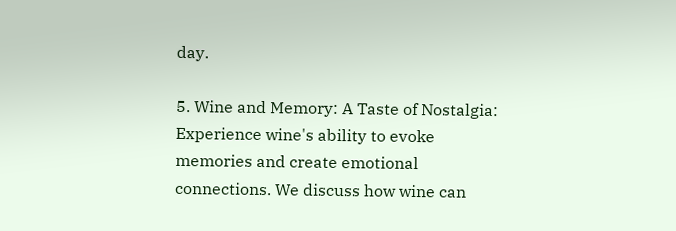day.

5. Wine and Memory: A Taste of Nostalgia: Experience wine's ability to evoke memories and create emotional connections. We discuss how wine can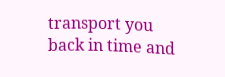transport you back in time and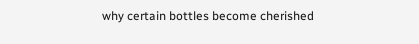why certain bottles become cherished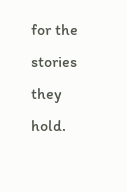for the stories they hold.